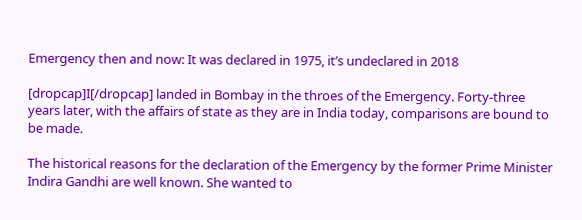Emergency then and now: It was declared in 1975, it’s undeclared in 2018

[dropcap]I[/dropcap] landed in Bombay in the throes of the Emergency. Forty-three years later, with the affairs of state as they are in India today, comparisons are bound to be made.

The historical reasons for the declaration of the Emergency by the former Prime Minister Indira Gandhi are well known. She wanted to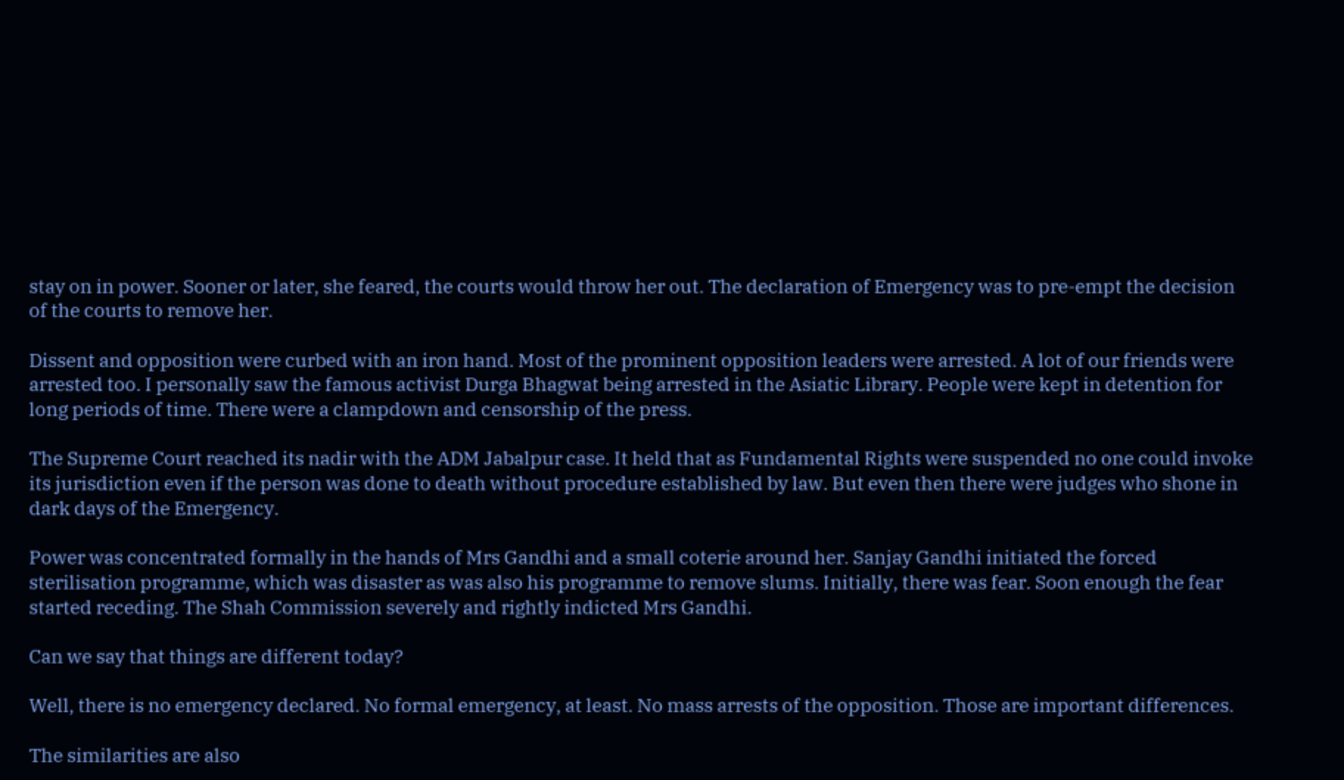stay on in power. Sooner or later, she feared, the courts would throw her out. The declaration of Emergency was to pre-empt the decision of the courts to remove her.

Dissent and opposition were curbed with an iron hand. Most of the prominent opposition leaders were arrested. A lot of our friends were arrested too. I personally saw the famous activist Durga Bhagwat being arrested in the Asiatic Library. People were kept in detention for long periods of time. There were a clampdown and censorship of the press.

The Supreme Court reached its nadir with the ADM Jabalpur case. It held that as Fundamental Rights were suspended no one could invoke its jurisdiction even if the person was done to death without procedure established by law. But even then there were judges who shone in dark days of the Emergency.

Power was concentrated formally in the hands of Mrs Gandhi and a small coterie around her. Sanjay Gandhi initiated the forced sterilisation programme, which was disaster as was also his programme to remove slums. Initially, there was fear. Soon enough the fear started receding. The Shah Commission severely and rightly indicted Mrs Gandhi.

Can we say that things are different today?

Well, there is no emergency declared. No formal emergency, at least. No mass arrests of the opposition. Those are important differences.

The similarities are also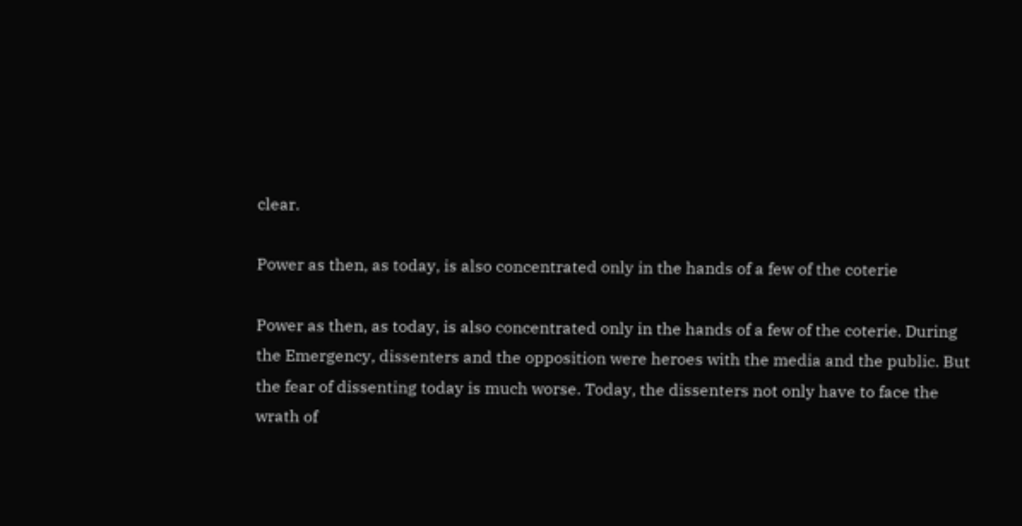clear.

Power as then, as today, is also concentrated only in the hands of a few of the coterie

Power as then, as today, is also concentrated only in the hands of a few of the coterie. During the Emergency, dissenters and the opposition were heroes with the media and the public. But the fear of dissenting today is much worse. Today, the dissenters not only have to face the wrath of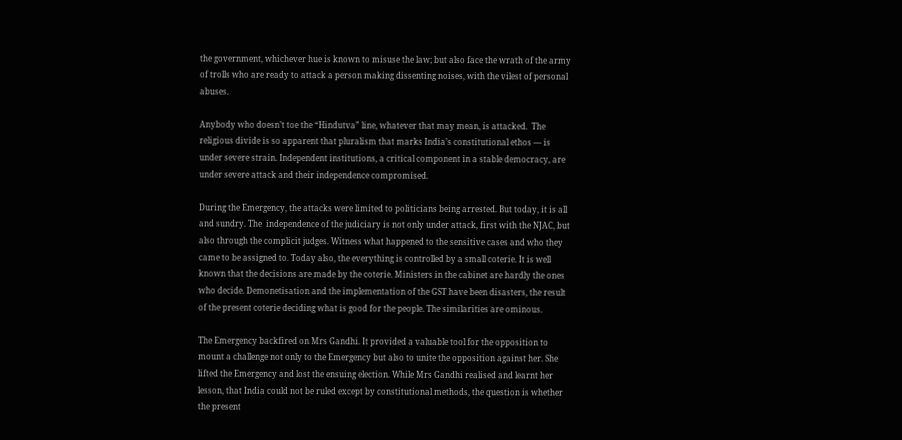the government, whichever hue is known to misuse the law; but also face the wrath of the army of trolls who are ready to attack a person making dissenting noises, with the vilest of personal abuses.

Anybody who doesn’t toe the “Hindutva” line, whatever that may mean, is attacked.  The religious divide is so apparent that pluralism that marks India’s constitutional ethos — is under severe strain. Independent institutions, a critical component in a stable democracy, are under severe attack and their independence compromised.

During the Emergency, the attacks were limited to politicians being arrested. But today, it is all and sundry. The  independence of the judiciary is not only under attack, first with the NJAC, but also through the complicit judges. Witness what happened to the sensitive cases and who they came to be assigned to. Today also, the everything is controlled by a small coterie. It is well known that the decisions are made by the coterie. Ministers in the cabinet are hardly the ones who decide. Demonetisation and the implementation of the GST have been disasters, the result of the present coterie deciding what is good for the people. The similarities are ominous.

The Emergency backfired on Mrs Gandhi. It provided a valuable tool for the opposition to mount a challenge not only to the Emergency but also to unite the opposition against her. She lifted the Emergency and lost the ensuing election. While Mrs Gandhi realised and learnt her lesson, that India could not be ruled except by constitutional methods, the question is whether the present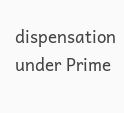dispensation under Prime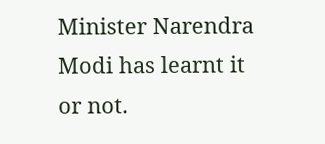Minister Narendra Modi has learnt it or not.